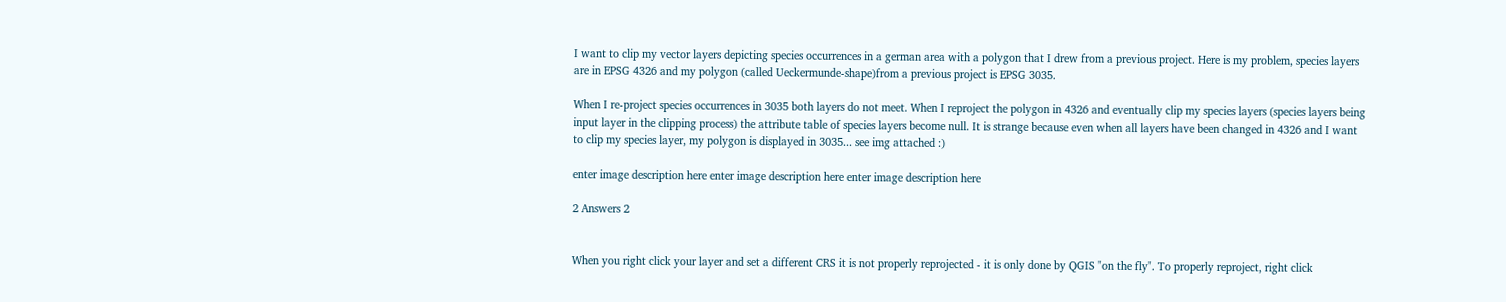I want to clip my vector layers depicting species occurrences in a german area with a polygon that I drew from a previous project. Here is my problem, species layers are in EPSG 4326 and my polygon (called Ueckermunde-shape)from a previous project is EPSG 3035.

When I re-project species occurrences in 3035 both layers do not meet. When I reproject the polygon in 4326 and eventually clip my species layers (species layers being input layer in the clipping process) the attribute table of species layers become null. It is strange because even when all layers have been changed in 4326 and I want to clip my species layer, my polygon is displayed in 3035... see img attached :)

enter image description here enter image description here enter image description here

2 Answers 2


When you right click your layer and set a different CRS it is not properly reprojected - it is only done by QGIS "on the fly". To properly reproject, right click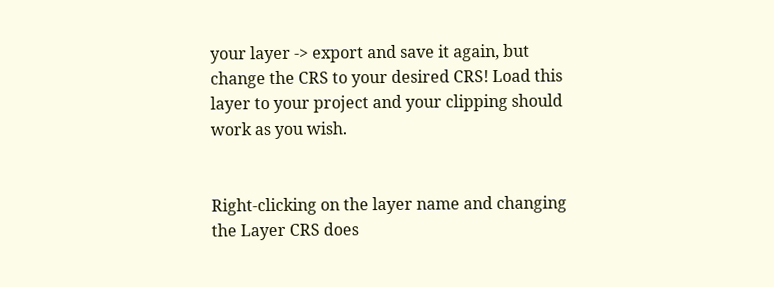your layer -> export and save it again, but change the CRS to your desired CRS! Load this layer to your project and your clipping should work as you wish.


Right-clicking on the layer name and changing the Layer CRS does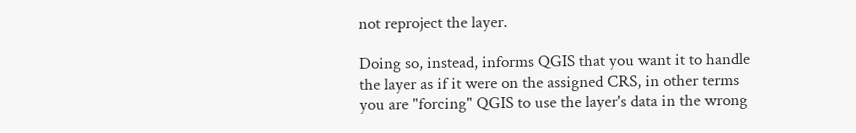not reproject the layer.

Doing so, instead, informs QGIS that you want it to handle the layer as if it were on the assigned CRS, in other terms you are "forcing" QGIS to use the layer's data in the wrong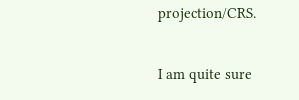projection/CRS.

I am quite sure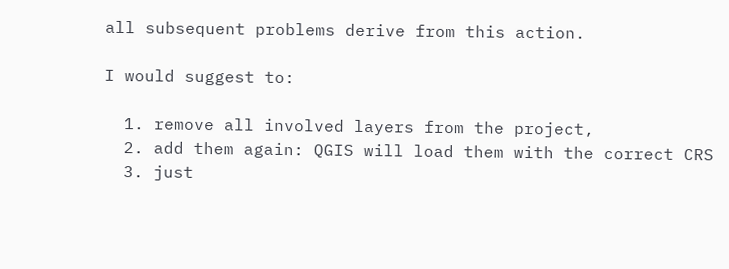all subsequent problems derive from this action.

I would suggest to:

  1. remove all involved layers from the project,
  2. add them again: QGIS will load them with the correct CRS
  3. just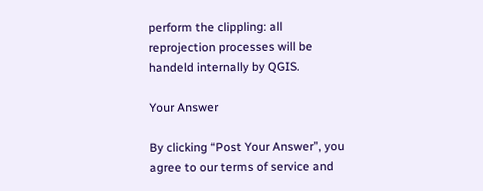perform the clippling: all reprojection processes will be handeld internally by QGIS.

Your Answer

By clicking “Post Your Answer”, you agree to our terms of service and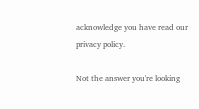acknowledge you have read our privacy policy.

Not the answer you're looking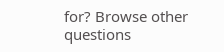for? Browse other questions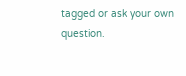tagged or ask your own question.